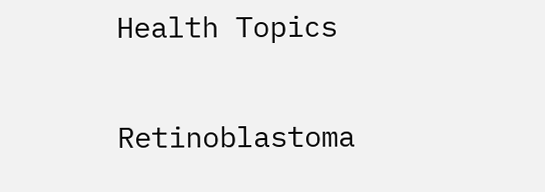Health Topics

Retinoblastoma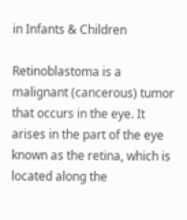in Infants & Children

Retinoblastoma is a malignant (cancerous) tumor that occurs in the eye. It arises in the part of the eye known as the retina, which is located along the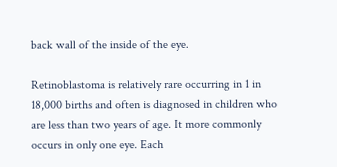back wall of the inside of the eye.

Retinoblastoma is relatively rare occurring in 1 in 18,000 births and often is diagnosed in children who are less than two years of age. It more commonly occurs in only one eye. Each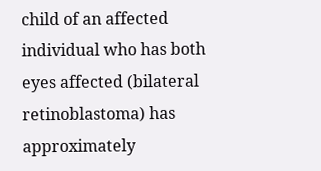child of an affected individual who has both eyes affected (bilateral retinoblastoma) has approximately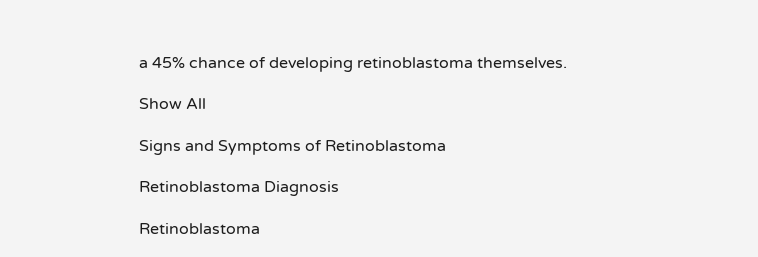a 45% chance of developing retinoblastoma themselves.

Show All

Signs and Symptoms of Retinoblastoma

Retinoblastoma Diagnosis

Retinoblastoma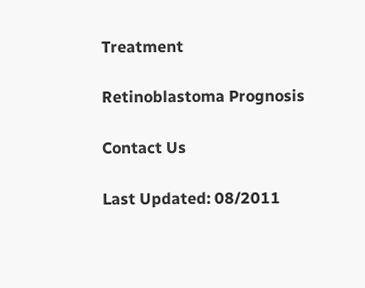Treatment

Retinoblastoma Prognosis

Contact Us

Last Updated: 08/2011